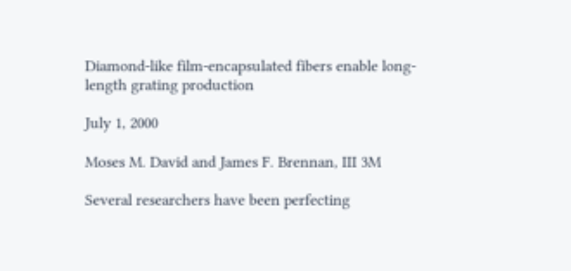Diamond-like film-encapsulated fibers enable long-length grating production

July 1, 2000

Moses M. David and James F. Brennan, III 3M

Several researchers have been perfecting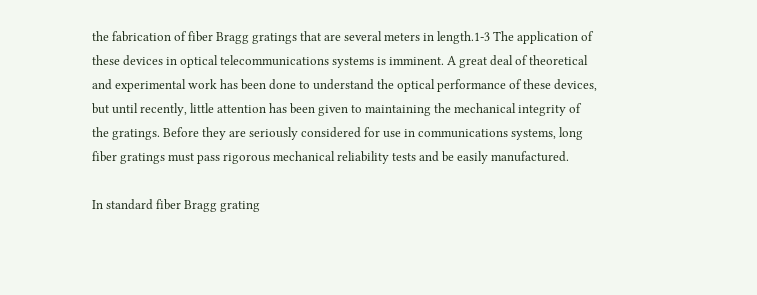the fabrication of fiber Bragg gratings that are several meters in length.1-3 The application of these devices in optical telecommunications systems is imminent. A great deal of theoretical and experimental work has been done to understand the optical performance of these devices, but until recently, little attention has been given to maintaining the mechanical integrity of the gratings. Before they are seriously considered for use in communications systems, long fiber gratings must pass rigorous mechanical reliability tests and be easily manufactured.

In standard fiber Bragg grating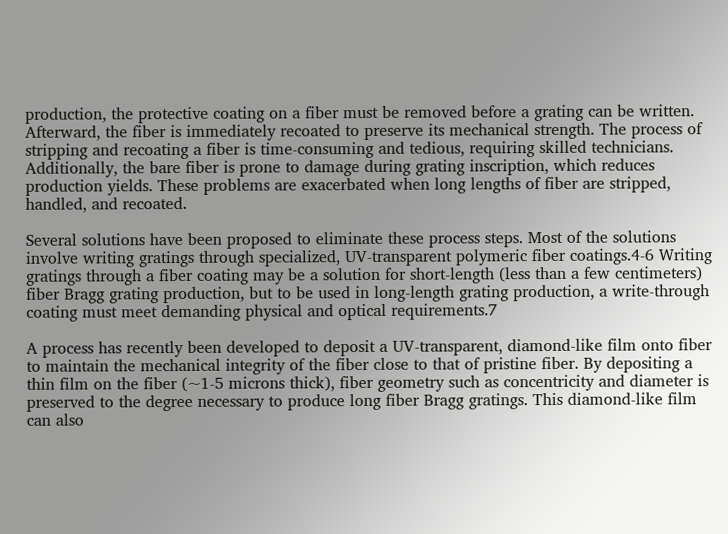production, the protective coating on a fiber must be removed before a grating can be written. Afterward, the fiber is immediately recoated to preserve its mechanical strength. The process of stripping and recoating a fiber is time-consuming and tedious, requiring skilled technicians. Additionally, the bare fiber is prone to damage during grating inscription, which reduces production yields. These problems are exacerbated when long lengths of fiber are stripped, handled, and recoated.

Several solutions have been proposed to eliminate these process steps. Most of the solutions involve writing gratings through specialized, UV-transparent polymeric fiber coatings.4-6 Writing gratings through a fiber coating may be a solution for short-length (less than a few centimeters) fiber Bragg grating production, but to be used in long-length grating production, a write-through coating must meet demanding physical and optical requirements.7

A process has recently been developed to deposit a UV-transparent, diamond-like film onto fiber to maintain the mechanical integrity of the fiber close to that of pristine fiber. By depositing a thin film on the fiber (~1-5 microns thick), fiber geometry such as concentricity and diameter is preserved to the degree necessary to produce long fiber Bragg gratings. This diamond-like film can also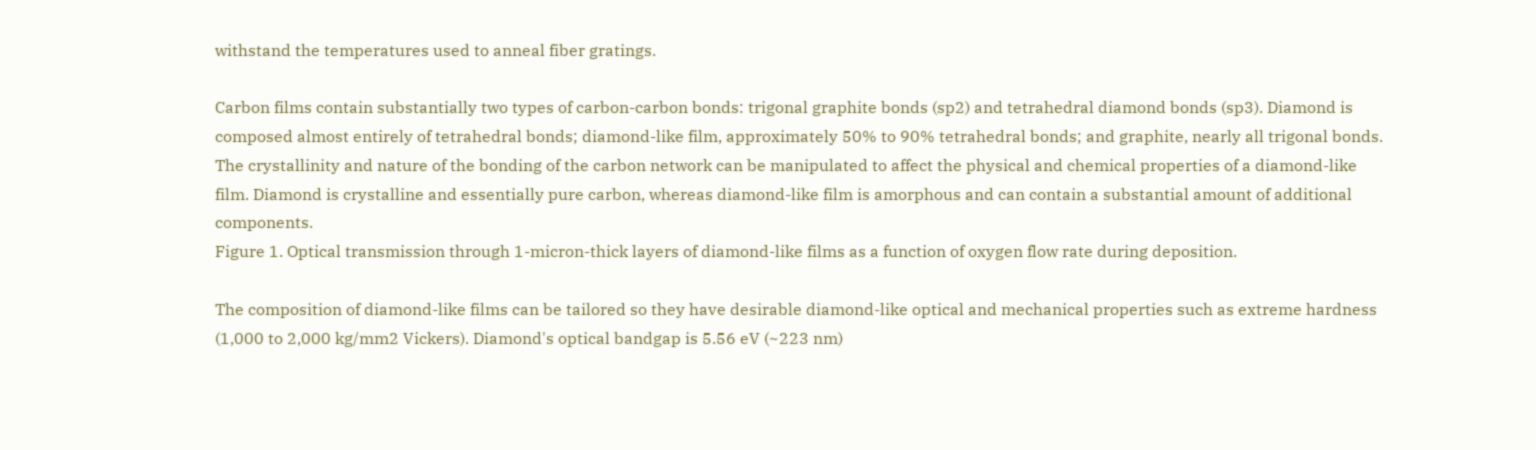withstand the temperatures used to anneal fiber gratings.

Carbon films contain substantially two types of carbon-carbon bonds: trigonal graphite bonds (sp2) and tetrahedral diamond bonds (sp3). Diamond is composed almost entirely of tetrahedral bonds; diamond-like film, approximately 50% to 90% tetrahedral bonds; and graphite, nearly all trigonal bonds. The crystallinity and nature of the bonding of the carbon network can be manipulated to affect the physical and chemical properties of a diamond-like film. Diamond is crystalline and essentially pure carbon, whereas diamond-like film is amorphous and can contain a substantial amount of additional components.
Figure 1. Optical transmission through 1-micron-thick layers of diamond-like films as a function of oxygen flow rate during deposition.

The composition of diamond-like films can be tailored so they have desirable diamond-like optical and mechanical properties such as extreme hardness (1,000 to 2,000 kg/mm2 Vickers). Diamond's optical bandgap is 5.56 eV (~223 nm)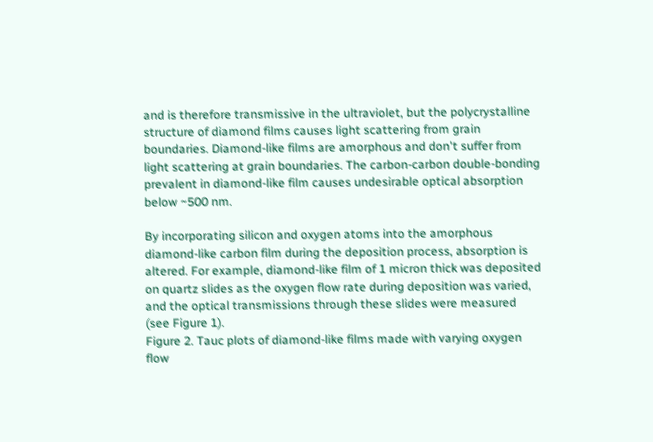and is therefore transmissive in the ultraviolet, but the polycrystalline structure of diamond films causes light scattering from grain boundaries. Diamond-like films are amorphous and don't suffer from light scattering at grain boundaries. The carbon-carbon double-bonding prevalent in diamond-like film causes undesirable optical absorption below ~500 nm.

By incorporating silicon and oxygen atoms into the amorphous diamond-like carbon film during the deposition process, absorption is altered. For example, diamond-like film of 1 micron thick was deposited on quartz slides as the oxygen flow rate during deposition was varied, and the optical transmissions through these slides were measured (see Figure 1).
Figure 2. Tauc plots of diamond-like films made with varying oxygen flow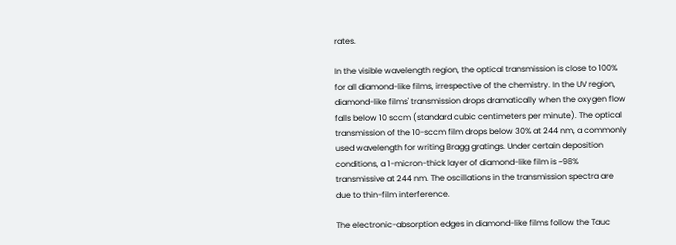rates.

In the visible wavelength region, the optical transmission is close to 100% for all diamond-like films, irrespective of the chemistry. In the UV region, diamond-like films' transmission drops dramatically when the oxygen flow falls below 10 sccm (standard cubic centimeters per minute). The optical transmission of the 10-sccm film drops below 30% at 244 nm, a commonly used wavelength for writing Bragg gratings. Under certain deposition conditions, a 1-micron-thick layer of diamond-like film is ~98% transmissive at 244 nm. The oscillations in the transmission spectra are due to thin-film interference.

The electronic-absorption edges in diamond-like films follow the Tauc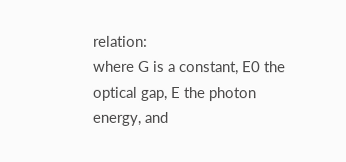relation:
where G is a constant, E0 the optical gap, E the photon energy, and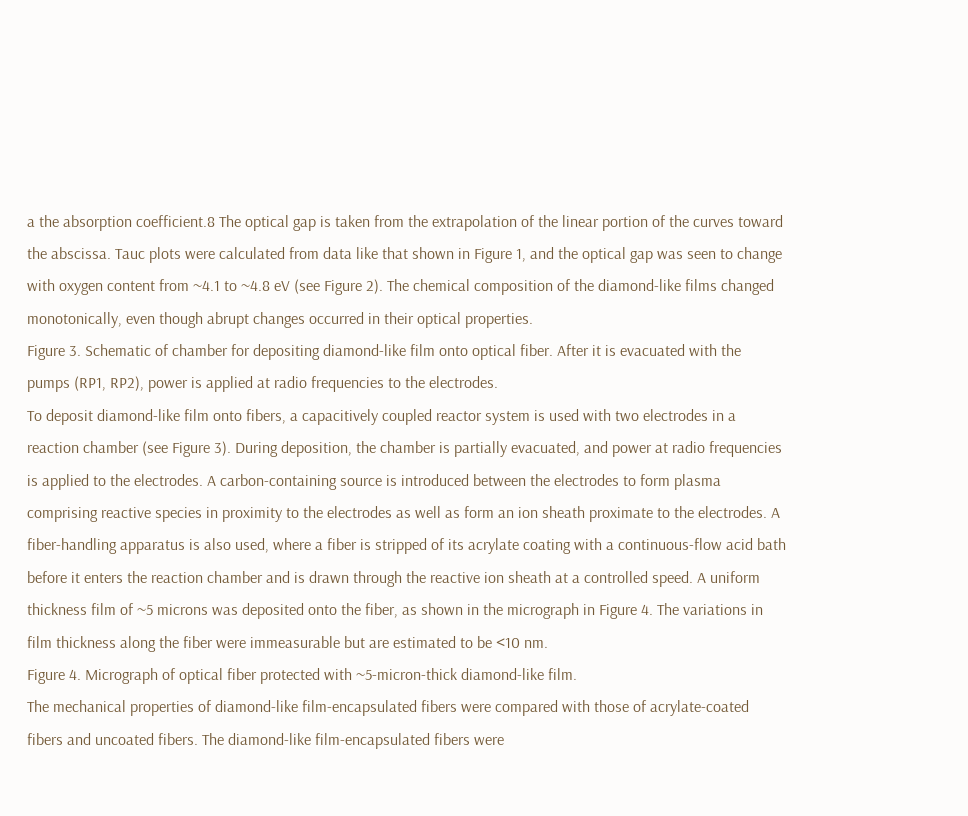a the absorption coefficient.8 The optical gap is taken from the extrapolation of the linear portion of the curves toward the abscissa. Tauc plots were calculated from data like that shown in Figure 1, and the optical gap was seen to change with oxygen content from ~4.1 to ~4.8 eV (see Figure 2). The chemical composition of the diamond-like films changed monotonically, even though abrupt changes occurred in their optical properties.
Figure 3. Schematic of chamber for depositing diamond-like film onto optical fiber. After it is evacuated with the pumps (RP1, RP2), power is applied at radio frequencies to the electrodes.
To deposit diamond-like film onto fibers, a capacitively coupled reactor system is used with two electrodes in a reaction chamber (see Figure 3). During deposition, the chamber is partially evacuated, and power at radio frequencies is applied to the electrodes. A carbon-containing source is introduced between the electrodes to form plasma comprising reactive species in proximity to the electrodes as well as form an ion sheath proximate to the electrodes. A fiber-handling apparatus is also used, where a fiber is stripped of its acrylate coating with a continuous-flow acid bath before it enters the reaction chamber and is drawn through the reactive ion sheath at a controlled speed. A uniform thickness film of ~5 microns was deposited onto the fiber, as shown in the micrograph in Figure 4. The variations in film thickness along the fiber were immeasurable but are estimated to be <10 nm.
Figure 4. Micrograph of optical fiber protected with ~5-micron-thick diamond-like film.
The mechanical properties of diamond-like film-encapsulated fibers were compared with those of acrylate-coated fibers and uncoated fibers. The diamond-like film-encapsulated fibers were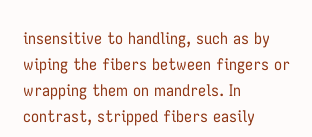insensitive to handling, such as by wiping the fibers between fingers or wrapping them on mandrels. In contrast, stripped fibers easily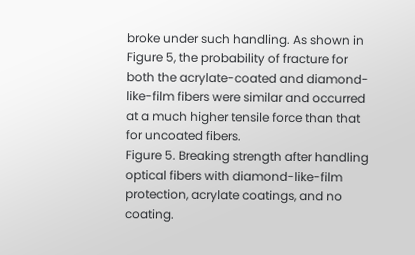broke under such handling. As shown in Figure 5, the probability of fracture for both the acrylate-coated and diamond-like-film fibers were similar and occurred at a much higher tensile force than that for uncoated fibers.
Figure 5. Breaking strength after handling optical fibers with diamond-like-film protection, acrylate coatings, and no coating.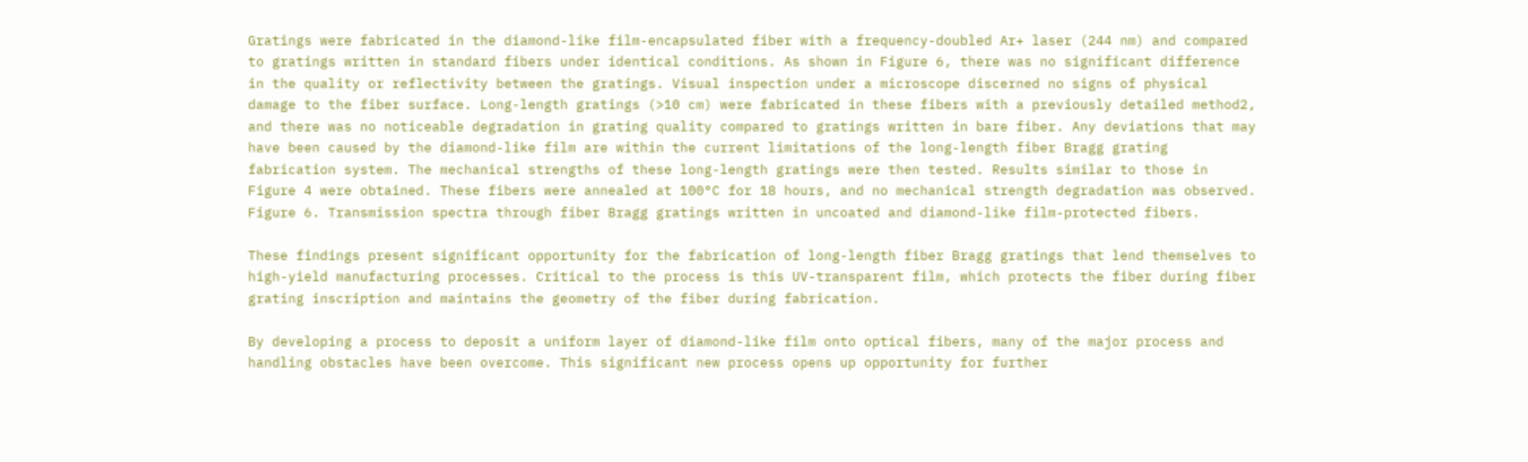Gratings were fabricated in the diamond-like film-encapsulated fiber with a frequency-doubled Ar+ laser (244 nm) and compared to gratings written in standard fibers under identical conditions. As shown in Figure 6, there was no significant difference in the quality or reflectivity between the gratings. Visual inspection under a microscope discerned no signs of physical damage to the fiber surface. Long-length gratings (>10 cm) were fabricated in these fibers with a previously detailed method2, and there was no noticeable degradation in grating quality compared to gratings written in bare fiber. Any deviations that may have been caused by the diamond-like film are within the current limitations of the long-length fiber Bragg grating fabrication system. The mechanical strengths of these long-length gratings were then tested. Results similar to those in Figure 4 were obtained. These fibers were annealed at 100°C for 18 hours, and no mechanical strength degradation was observed.
Figure 6. Transmission spectra through fiber Bragg gratings written in uncoated and diamond-like film-protected fibers.

These findings present significant opportunity for the fabrication of long-length fiber Bragg gratings that lend themselves to high-yield manufacturing processes. Critical to the process is this UV-transparent film, which protects the fiber during fiber grating inscription and maintains the geometry of the fiber during fabrication.

By developing a process to deposit a uniform layer of diamond-like film onto optical fibers, many of the major process and handling obstacles have been overcome. This significant new process opens up opportunity for further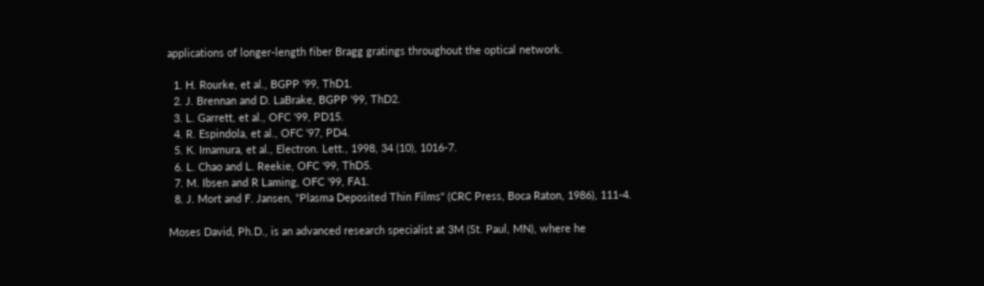applications of longer-length fiber Bragg gratings throughout the optical network.

  1. H. Rourke, et al., BGPP '99, ThD1.
  2. J. Brennan and D. LaBrake, BGPP '99, ThD2.
  3. L. Garrett, et al., OFC '99, PD15.
  4. R. Espindola, et al., OFC '97, PD4.
  5. K. Imamura, et al., Electron. Lett., 1998, 34 (10), 1016-7.
  6. L. Chao and L. Reekie, OFC '99, ThD5.
  7. M. Ibsen and R Laming, OFC '99, FA1.
  8. J. Mort and F. Jansen, "Plasma Deposited Thin Films" (CRC Press, Boca Raton, 1986), 111-4.

Moses David, Ph.D., is an advanced research specialist at 3M (St. Paul, MN), where he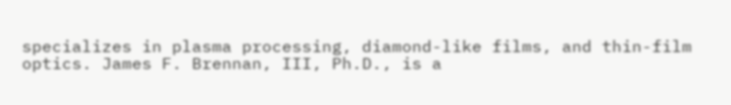specializes in plasma processing, diamond-like films, and thin-film optics. James F. Brennan, III, Ph.D., is a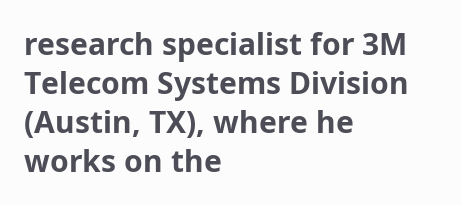research specialist for 3M Telecom Systems Division (Austin, TX), where he works on the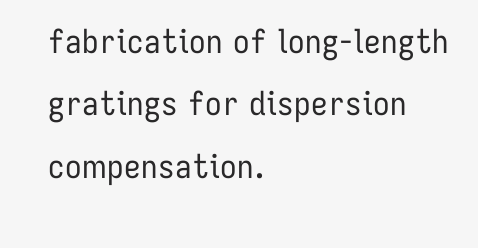fabrication of long-length gratings for dispersion compensation.